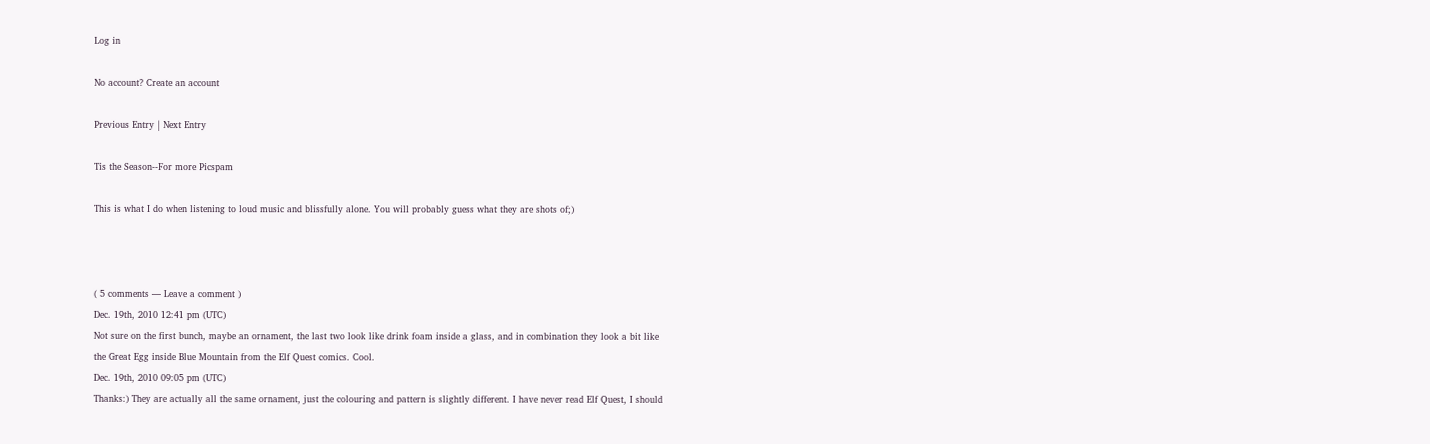Log in

No account? Create an account

Previous Entry | Next Entry

Tis the Season--For more Picspam

This is what I do when listening to loud music and blissfully alone. You will probably guess what they are shots of;)



( 5 comments — Leave a comment )
Dec. 19th, 2010 12:41 pm (UTC)
Not sure on the first bunch, maybe an ornament, the last two look like drink foam inside a glass, and in combination they look a bit like the Great Egg inside Blue Mountain from the Elf Quest comics. Cool.
Dec. 19th, 2010 09:05 pm (UTC)
Thanks:) They are actually all the same ornament, just the colouring and pattern is slightly different. I have never read Elf Quest, I should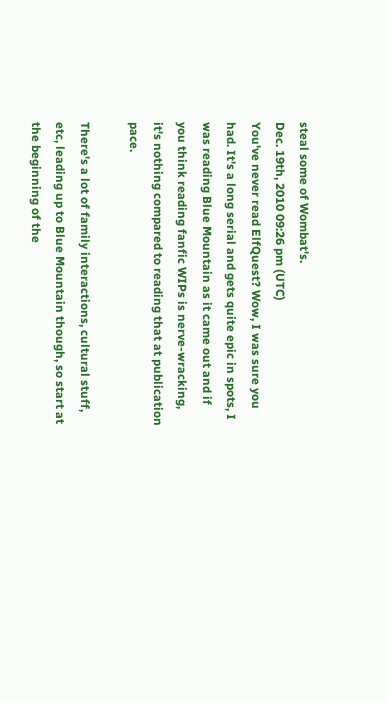steal some of Wombat's.
Dec. 19th, 2010 09:26 pm (UTC)
You've never read ElfQuest? Wow, I was sure you had. It's a long serial and gets quite epic in spots, I was reading Blue Mountain as it came out and if you think reading fanfic WIPs is nerve-wracking, it's nothing compared to reading that at publication pace.

There's a lot of family interactions, cultural stuff, etc, leading up to Blue Mountain though, so start at the beginning of the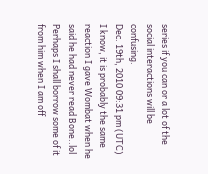series if you can or a lot of the social interactions will be confusing.
Dec. 19th, 2010 09:31 pm (UTC)
I know, it is probably the same reaction I gave Wombat when he said he had never read Bone..lol Perhaps I shall borrow some of it from him when I am off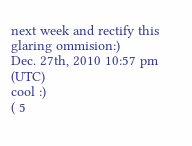next week and rectify this glaring ommision:)
Dec. 27th, 2010 10:57 pm (UTC)
cool :)
( 5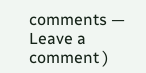comments — Leave a comment )